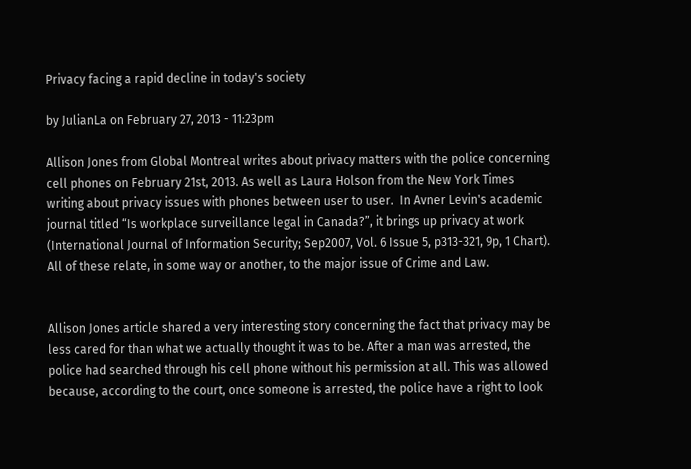Privacy facing a rapid decline in today's society

by JulianLa on February 27, 2013 - 11:23pm

Allison Jones from Global Montreal writes about privacy matters with the police concerning cell phones on February 21st, 2013. As well as Laura Holson from the New York Times writing about privacy issues with phones between user to user.  In Avner Levin's academic journal titled “Is workplace surveillance legal in Canada?”, it brings up privacy at work (International Journal of Information Security; Sep2007, Vol. 6 Issue 5, p313-321, 9p, 1 Chart). All of these relate, in some way or another, to the major issue of Crime and Law.


Allison Jones article shared a very interesting story concerning the fact that privacy may be less cared for than what we actually thought it was to be. After a man was arrested, the police had searched through his cell phone without his permission at all. This was allowed because, according to the court, once someone is arrested, the police have a right to look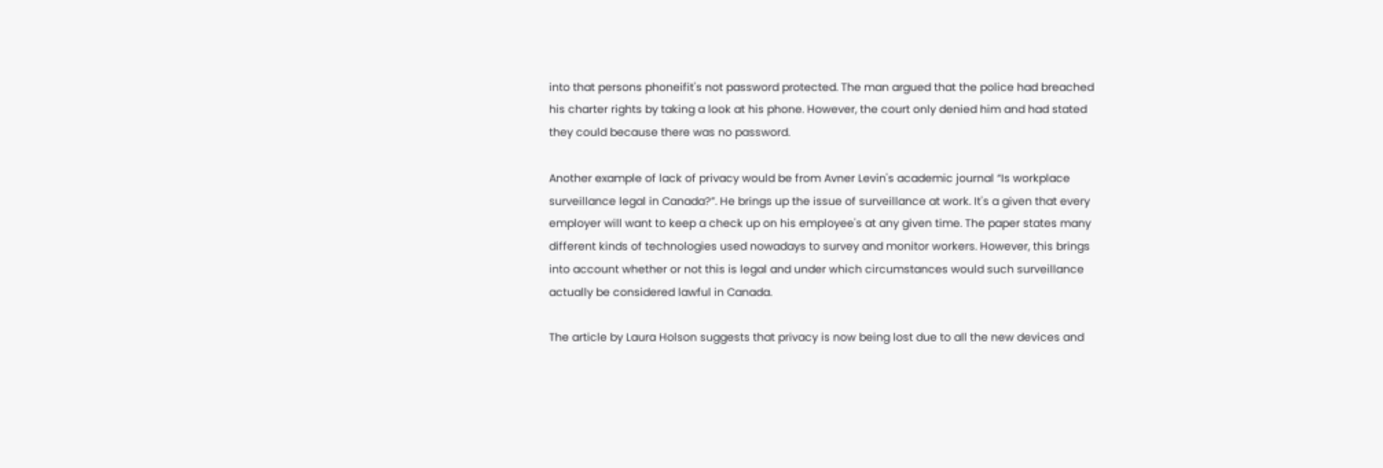into that persons phoneifit's not password protected. The man argued that the police had breached his charter rights by taking a look at his phone. However, the court only denied him and had stated they could because there was no password.

Another example of lack of privacy would be from Avner Levin's academic journal “Is workplace surveillance legal in Canada?”. He brings up the issue of surveillance at work. It's a given that every employer will want to keep a check up on his employee's at any given time. The paper states many different kinds of technologies used nowadays to survey and monitor workers. However, this brings into account whether or not this is legal and under which circumstances would such surveillance actually be considered lawful in Canada.

The article by Laura Holson suggests that privacy is now being lost due to all the new devices and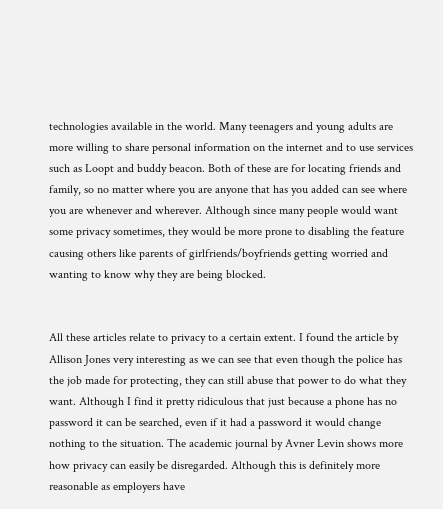technologies available in the world. Many teenagers and young adults are more willing to share personal information on the internet and to use services such as Loopt and buddy beacon. Both of these are for locating friends and family, so no matter where you are anyone that has you added can see where you are whenever and wherever. Although since many people would want some privacy sometimes, they would be more prone to disabling the feature causing others like parents of girlfriends/boyfriends getting worried and wanting to know why they are being blocked.


All these articles relate to privacy to a certain extent. I found the article by Allison Jones very interesting as we can see that even though the police has the job made for protecting, they can still abuse that power to do what they want. Although I find it pretty ridiculous that just because a phone has no password it can be searched, even if it had a password it would change nothing to the situation. The academic journal by Avner Levin shows more how privacy can easily be disregarded. Although this is definitely more reasonable as employers have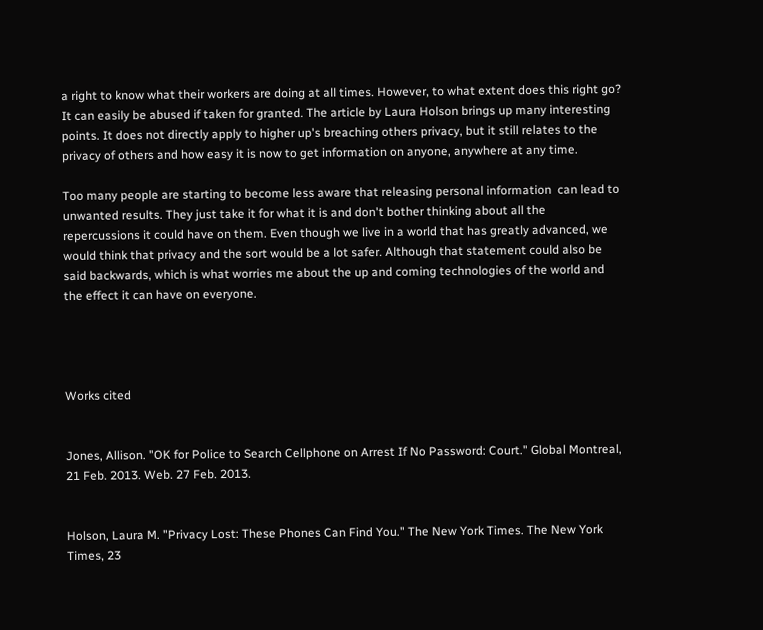a right to know what their workers are doing at all times. However, to what extent does this right go? It can easily be abused if taken for granted. The article by Laura Holson brings up many interesting points. It does not directly apply to higher up's breaching others privacy, but it still relates to the privacy of others and how easy it is now to get information on anyone, anywhere at any time.

Too many people are starting to become less aware that releasing personal information  can lead to unwanted results. They just take it for what it is and don't bother thinking about all the repercussions it could have on them. Even though we live in a world that has greatly advanced, we would think that privacy and the sort would be a lot safer. Although that statement could also be said backwards, which is what worries me about the up and coming technologies of the world and the effect it can have on everyone.




Works cited


Jones, Allison. "OK for Police to Search Cellphone on Arrest If No Password: Court." Global Montreal, 21 Feb. 2013. Web. 27 Feb. 2013.


Holson, Laura M. "Privacy Lost: These Phones Can Find You." The New York Times. The New York Times, 23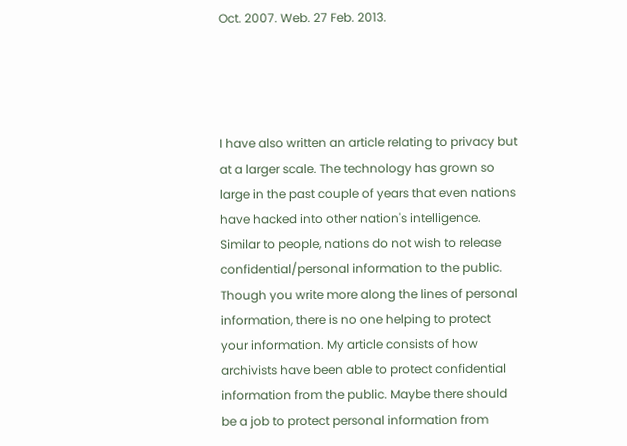Oct. 2007. Web. 27 Feb. 2013.




I have also written an article relating to privacy but at a larger scale. The technology has grown so large in the past couple of years that even nations have hacked into other nation's intelligence. Similar to people, nations do not wish to release confidential/personal information to the public. Though you write more along the lines of personal information, there is no one helping to protect your information. My article consists of how archivists have been able to protect confidential information from the public. Maybe there should be a job to protect personal information from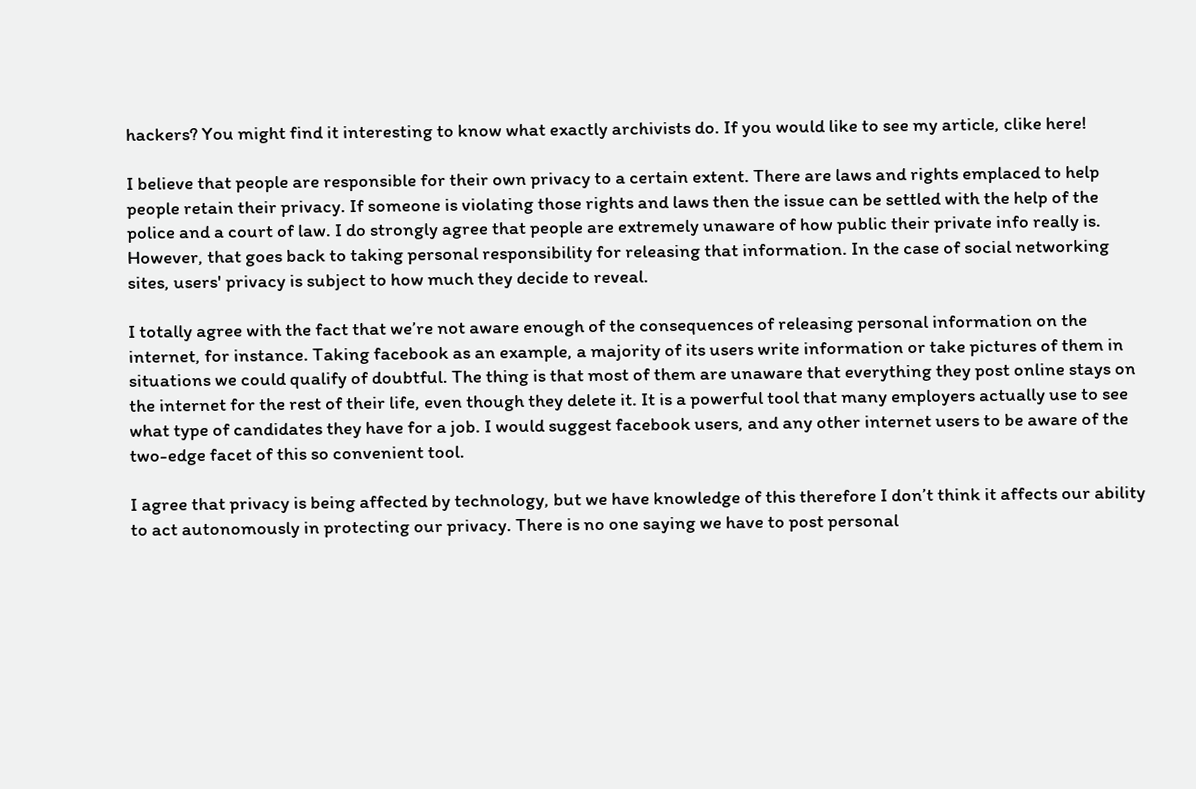hackers? You might find it interesting to know what exactly archivists do. If you would like to see my article, clike here!

I believe that people are responsible for their own privacy to a certain extent. There are laws and rights emplaced to help people retain their privacy. If someone is violating those rights and laws then the issue can be settled with the help of the police and a court of law. I do strongly agree that people are extremely unaware of how public their private info really is. However, that goes back to taking personal responsibility for releasing that information. In the case of social networking sites, users' privacy is subject to how much they decide to reveal.

I totally agree with the fact that we’re not aware enough of the consequences of releasing personal information on the internet, for instance. Taking facebook as an example, a majority of its users write information or take pictures of them in situations we could qualify of doubtful. The thing is that most of them are unaware that everything they post online stays on the internet for the rest of their life, even though they delete it. It is a powerful tool that many employers actually use to see what type of candidates they have for a job. I would suggest facebook users, and any other internet users to be aware of the two-edge facet of this so convenient tool.

I agree that privacy is being affected by technology, but we have knowledge of this therefore I don’t think it affects our ability to act autonomously in protecting our privacy. There is no one saying we have to post personal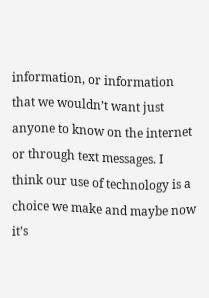information, or information that we wouldn’t want just anyone to know on the internet or through text messages. I think our use of technology is a choice we make and maybe now it’s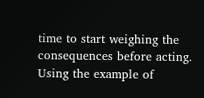time to start weighing the consequences before acting. Using the example of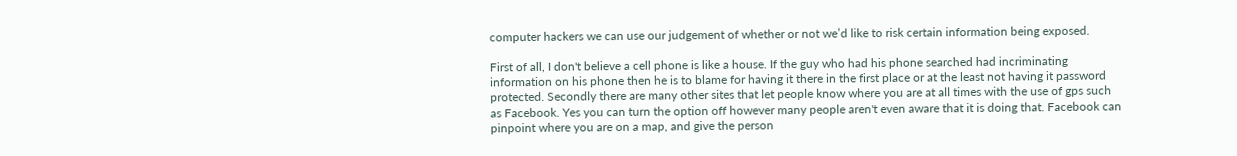computer hackers we can use our judgement of whether or not we’d like to risk certain information being exposed.

First of all, I don't believe a cell phone is like a house. If the guy who had his phone searched had incriminating information on his phone then he is to blame for having it there in the first place or at the least not having it password protected. Secondly there are many other sites that let people know where you are at all times with the use of gps such as Facebook. Yes you can turn the option off however many people aren't even aware that it is doing that. Facebook can pinpoint where you are on a map, and give the person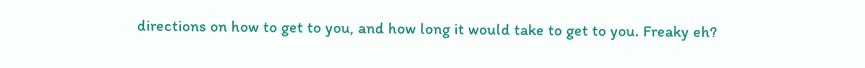directions on how to get to you, and how long it would take to get to you. Freaky eh?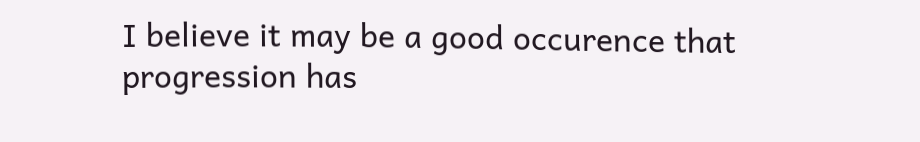I believe it may be a good occurence that progression has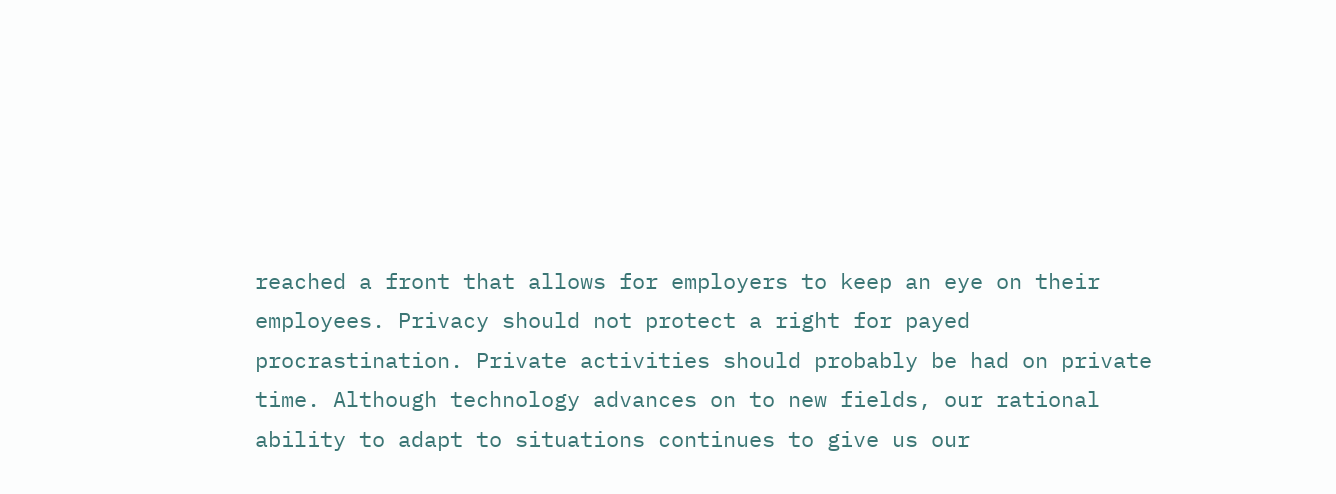reached a front that allows for employers to keep an eye on their employees. Privacy should not protect a right for payed procrastination. Private activities should probably be had on private time. Although technology advances on to new fields, our rational ability to adapt to situations continues to give us our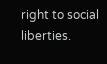right to social liberties.